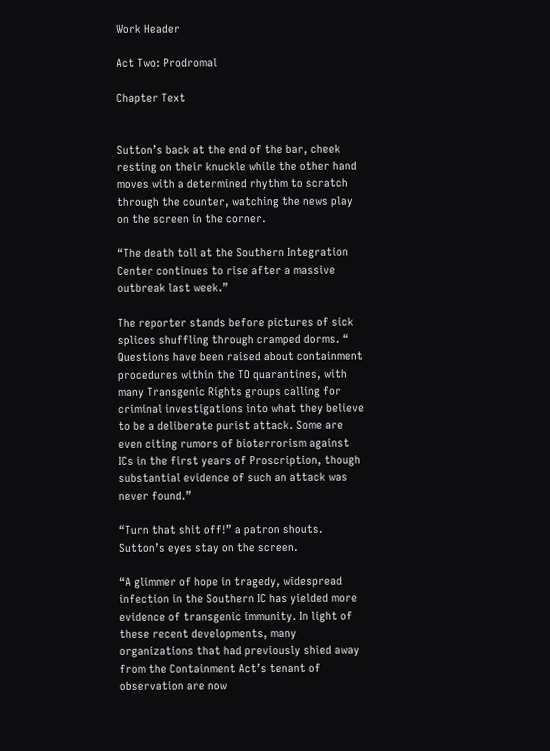Work Header

Act Two: Prodromal

Chapter Text


Sutton’s back at the end of the bar, cheek resting on their knuckle while the other hand moves with a determined rhythm to scratch through the counter, watching the news play on the screen in the corner.

“The death toll at the Southern Integration Center continues to rise after a massive outbreak last week.”

The reporter stands before pictures of sick splices shuffling through cramped dorms. “ Questions have been raised about containment procedures within the TO quarantines, with many Transgenic Rights groups calling for criminal investigations into what they believe to be a deliberate purist attack. Some are even citing rumors of bioterrorism against ICs in the first years of Proscription, though substantial evidence of such an attack was never found.”

“Turn that shit off!” a patron shouts. Sutton’s eyes stay on the screen.

“A glimmer of hope in tragedy, widespread infection in the Southern IC has yielded more evidence of transgenic immunity. In light of these recent developments, many organizations that had previously shied away from the Containment Act’s tenant of observation are now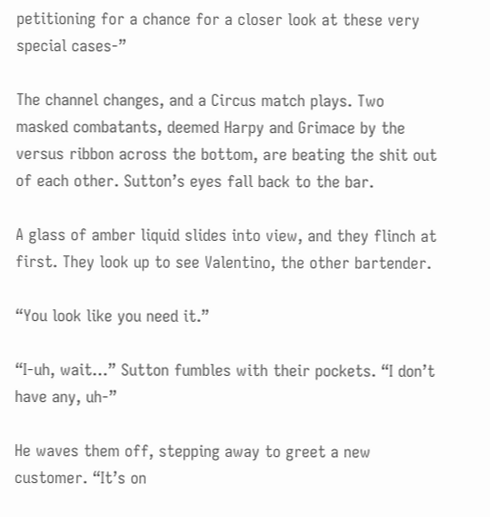petitioning for a chance for a closer look at these very special cases-”

The channel changes, and a Circus match plays. Two masked combatants, deemed Harpy and Grimace by the versus ribbon across the bottom, are beating the shit out of each other. Sutton’s eyes fall back to the bar.

A glass of amber liquid slides into view, and they flinch at first. They look up to see Valentino, the other bartender.

“You look like you need it.”

“I-uh, wait…” Sutton fumbles with their pockets. “I don’t have any, uh-”

He waves them off, stepping away to greet a new customer. “It’s on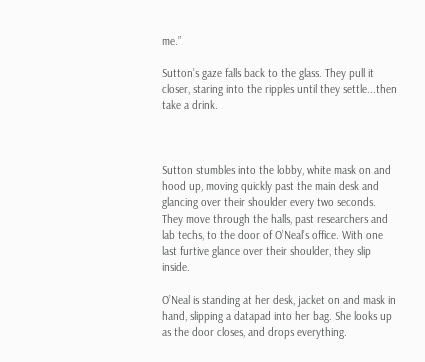me.”

Sutton’s gaze falls back to the glass. They pull it closer, staring into the ripples until they settle...then take a drink.



Sutton stumbles into the lobby, white mask on and hood up, moving quickly past the main desk and glancing over their shoulder every two seconds. They move through the halls, past researchers and lab techs, to the door of O’Neal’s office. With one last furtive glance over their shoulder, they slip inside.

O’Neal is standing at her desk, jacket on and mask in hand, slipping a datapad into her bag. She looks up as the door closes, and drops everything.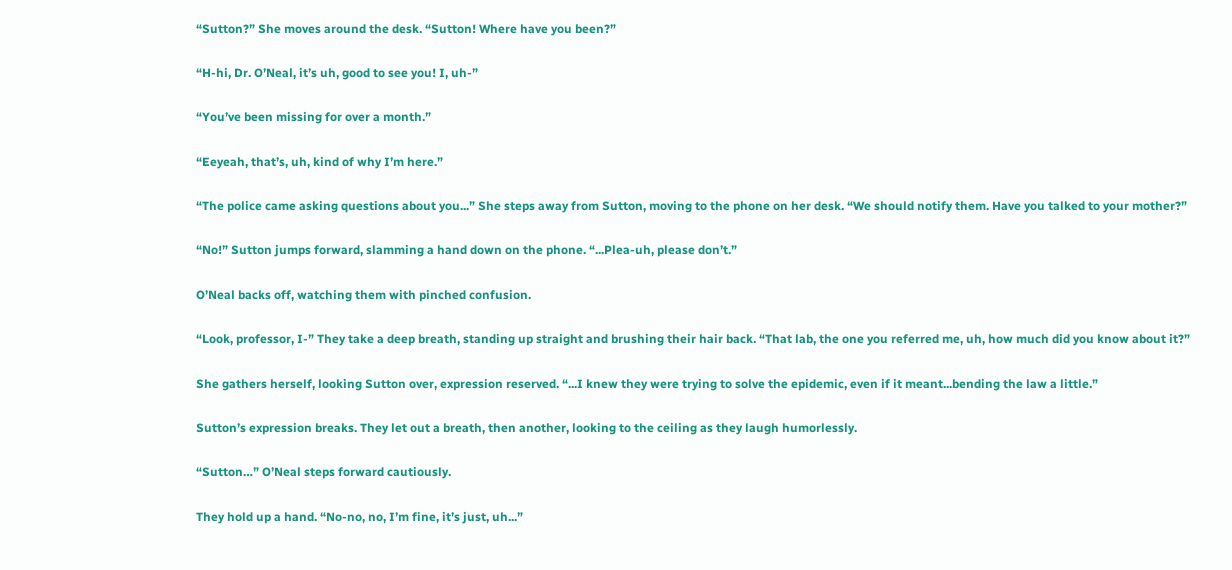“Sutton?” She moves around the desk. “Sutton! Where have you been?”

“H-hi, Dr. O’Neal, it’s uh, good to see you! I, uh-”

“You’ve been missing for over a month.”

“Eeyeah, that’s, uh, kind of why I’m here.”

“The police came asking questions about you...” She steps away from Sutton, moving to the phone on her desk. “We should notify them. Have you talked to your mother?”

“No!” Sutton jumps forward, slamming a hand down on the phone. “...Plea-uh, please don’t.”

O’Neal backs off, watching them with pinched confusion.

“Look, professor, I-” They take a deep breath, standing up straight and brushing their hair back. “That lab, the one you referred me, uh, how much did you know about it?”

She gathers herself, looking Sutton over, expression reserved. “...I knew they were trying to solve the epidemic, even if it meant...bending the law a little.”

Sutton’s expression breaks. They let out a breath, then another, looking to the ceiling as they laugh humorlessly.

“Sutton…” O’Neal steps forward cautiously.

They hold up a hand. “No-no, no, I’m fine, it’s just, uh...”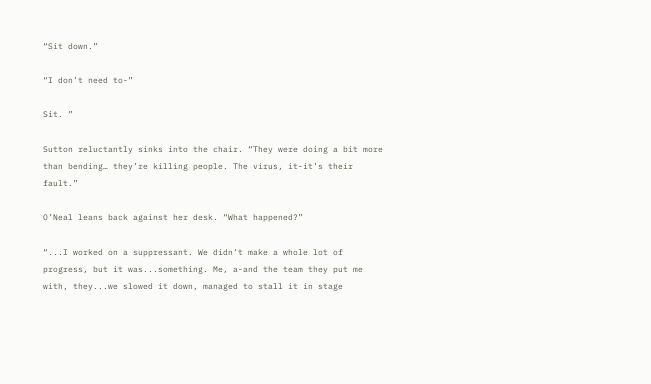“Sit down.”

“I don’t need to-”

Sit. ”

Sutton reluctantly sinks into the chair. “They were doing a bit more than bending… they’re killing people. The virus, it-it’s their fault.”

O’Neal leans back against her desk. “What happened?”

“...I worked on a suppressant. We didn’t make a whole lot of progress, but it was...something. Me, a-and the team they put me with, they...we slowed it down, managed to stall it in stage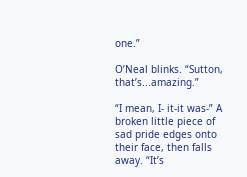one.”

O’Neal blinks. “Sutton, that’s...amazing.”

“I mean, I- it-it was-” A broken little piece of sad pride edges onto their face, then falls away. “It’s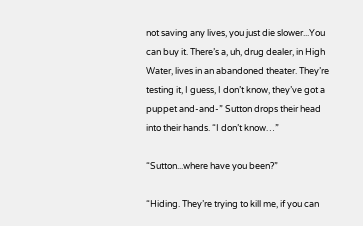not saving any lives, you just die slower...You can buy it. There’s a, uh, drug dealer, in High Water, lives in an abandoned theater. They’re testing it, I guess, I don’t know, they’ve got a puppet and-and-” Sutton drops their head into their hands. “I don’t know…”

“Sutton...where have you been?”

“Hiding. They’re trying to kill me, if you can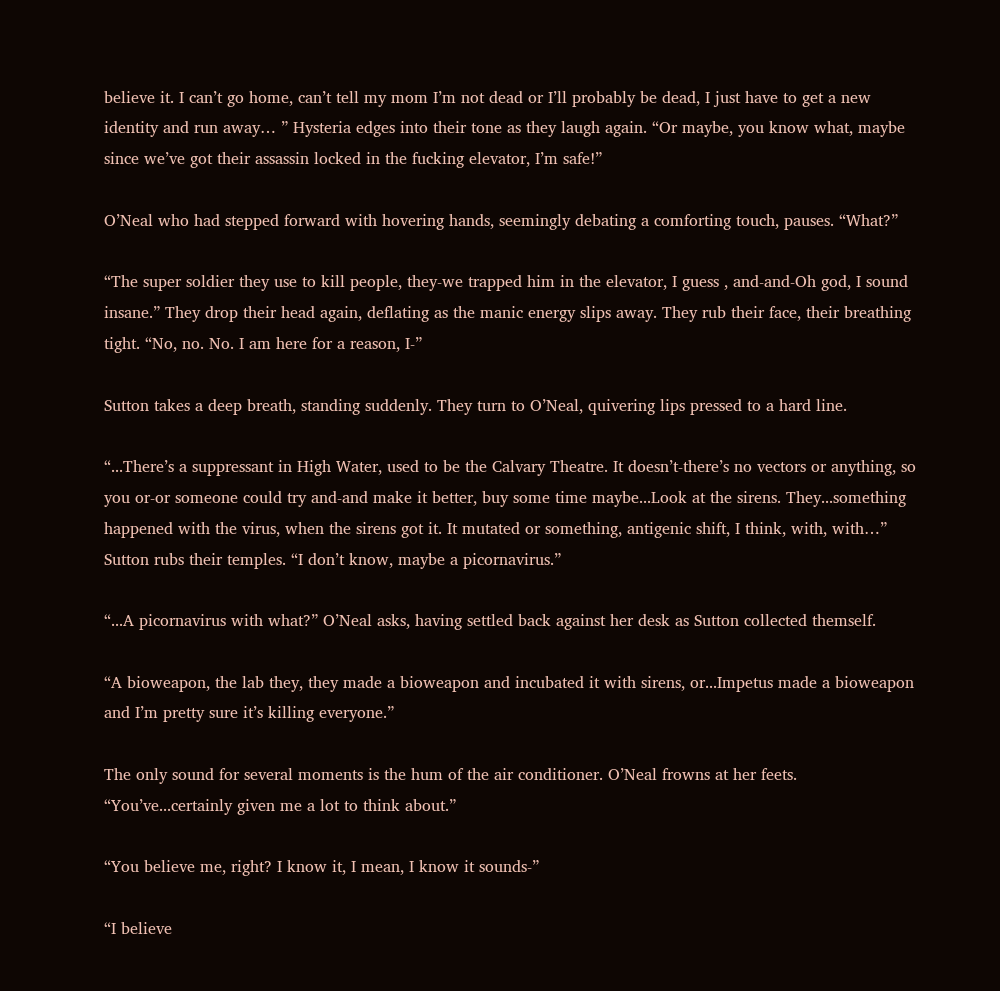believe it. I can’t go home, can’t tell my mom I’m not dead or I’ll probably be dead, I just have to get a new identity and run away… ” Hysteria edges into their tone as they laugh again. “Or maybe, you know what, maybe since we’ve got their assassin locked in the fucking elevator, I’m safe!”

O’Neal who had stepped forward with hovering hands, seemingly debating a comforting touch, pauses. “What?”

“The super soldier they use to kill people, they-we trapped him in the elevator, I guess , and-and-Oh god, I sound insane.” They drop their head again, deflating as the manic energy slips away. They rub their face, their breathing tight. “No, no. No. I am here for a reason, I-”

Sutton takes a deep breath, standing suddenly. They turn to O’Neal, quivering lips pressed to a hard line.

“...There’s a suppressant in High Water, used to be the Calvary Theatre. It doesn’t-there’s no vectors or anything, so you or-or someone could try and-and make it better, buy some time maybe...Look at the sirens. They...something happened with the virus, when the sirens got it. It mutated or something, antigenic shift, I think, with, with…” Sutton rubs their temples. “I don’t know, maybe a picornavirus.”

“...A picornavirus with what?” O’Neal asks, having settled back against her desk as Sutton collected themself.

“A bioweapon, the lab they, they made a bioweapon and incubated it with sirens, or...Impetus made a bioweapon and I’m pretty sure it’s killing everyone.”

The only sound for several moments is the hum of the air conditioner. O’Neal frowns at her feets. “You’ve...certainly given me a lot to think about.”

“You believe me, right? I know it, I mean, I know it sounds-”

“I believe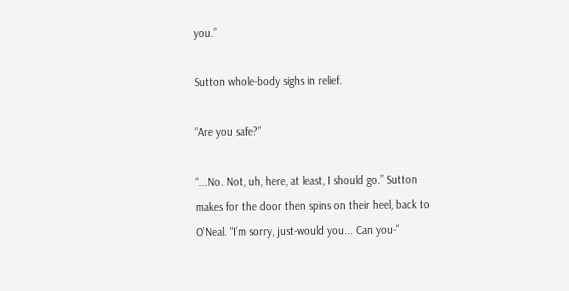you.”

Sutton whole-body sighs in relief.

“Are you safe?”

“...No. Not, uh, here, at least, I should go.” Sutton makes for the door then spins on their heel, back to O’Neal. “I’m sorry, just-would you... Can you-”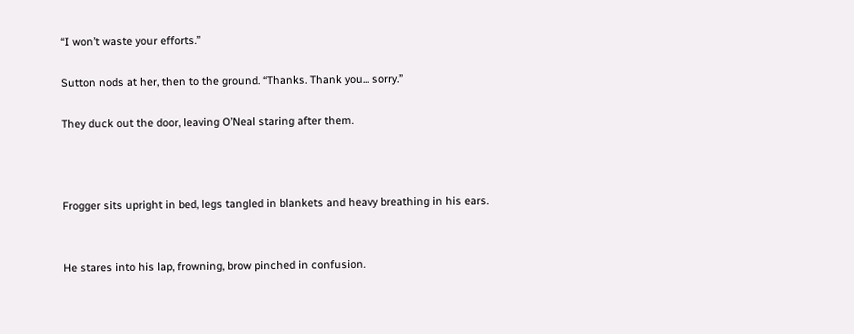“I won’t waste your efforts.”

Sutton nods at her, then to the ground. “Thanks. Thank you... sorry.”

They duck out the door, leaving O’Neal staring after them.



Frogger sits upright in bed, legs tangled in blankets and heavy breathing in his ears.


He stares into his lap, frowning, brow pinched in confusion.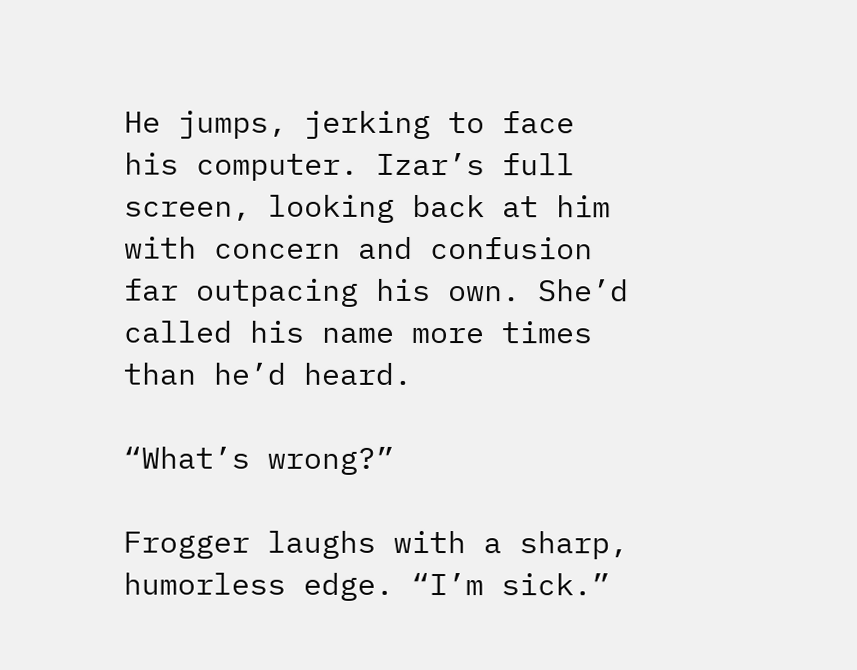He jumps, jerking to face his computer. Izar’s full screen, looking back at him with concern and confusion far outpacing his own. She’d called his name more times than he’d heard.

“What’s wrong?”

Frogger laughs with a sharp, humorless edge. “I’m sick.”